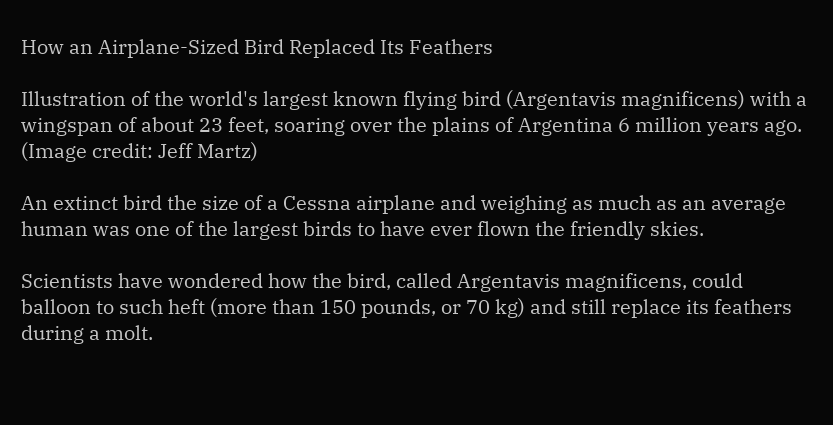How an Airplane-Sized Bird Replaced Its Feathers

Illustration of the world's largest known flying bird (Argentavis magnificens) with a wingspan of about 23 feet, soaring over the plains of Argentina 6 million years ago. (Image credit: Jeff Martz)

An extinct bird the size of a Cessna airplane and weighing as much as an average human was one of the largest birds to have ever flown the friendly skies.

Scientists have wondered how the bird, called Argentavis magnificens, could balloon to such heft (more than 150 pounds, or 70 kg) and still replace its feathers during a molt.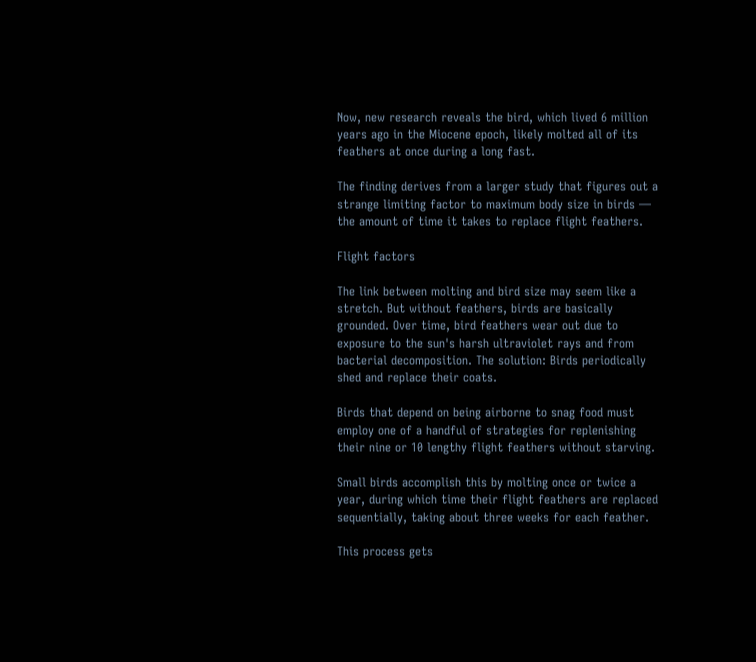Now, new research reveals the bird, which lived 6 million years ago in the Miocene epoch, likely molted all of its feathers at once during a long fast.

The finding derives from a larger study that figures out a strange limiting factor to maximum body size in birds — the amount of time it takes to replace flight feathers.

Flight factors

The link between molting and bird size may seem like a stretch. But without feathers, birds are basically grounded. Over time, bird feathers wear out due to exposure to the sun's harsh ultraviolet rays and from bacterial decomposition. The solution: Birds periodically shed and replace their coats.

Birds that depend on being airborne to snag food must employ one of a handful of strategies for replenishing their nine or 10 lengthy flight feathers without starving.

Small birds accomplish this by molting once or twice a year, during which time their flight feathers are replaced sequentially, taking about three weeks for each feather.

This process gets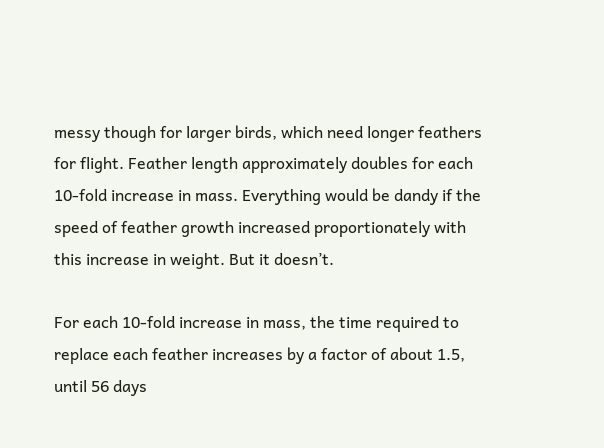messy though for larger birds, which need longer feathers for flight. Feather length approximately doubles for each 10-fold increase in mass. Everything would be dandy if the speed of feather growth increased proportionately with this increase in weight. But it doesn’t.

For each 10-fold increase in mass, the time required to replace each feather increases by a factor of about 1.5, until 56 days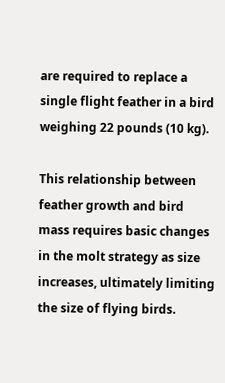are required to replace a single flight feather in a bird weighing 22 pounds (10 kg).

This relationship between feather growth and bird mass requires basic changes in the molt strategy as size increases, ultimately limiting the size of flying birds.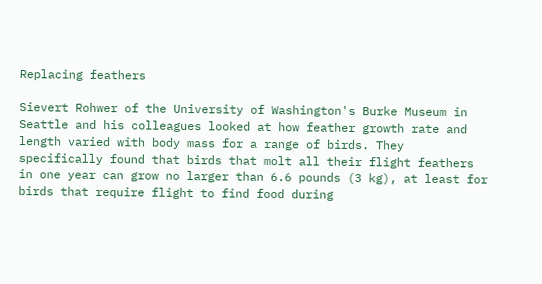Replacing feathers

Sievert Rohwer of the University of Washington's Burke Museum in Seattle and his colleagues looked at how feather growth rate and length varied with body mass for a range of birds. They specifically found that birds that molt all their flight feathers in one year can grow no larger than 6.6 pounds (3 kg), at least for birds that require flight to find food during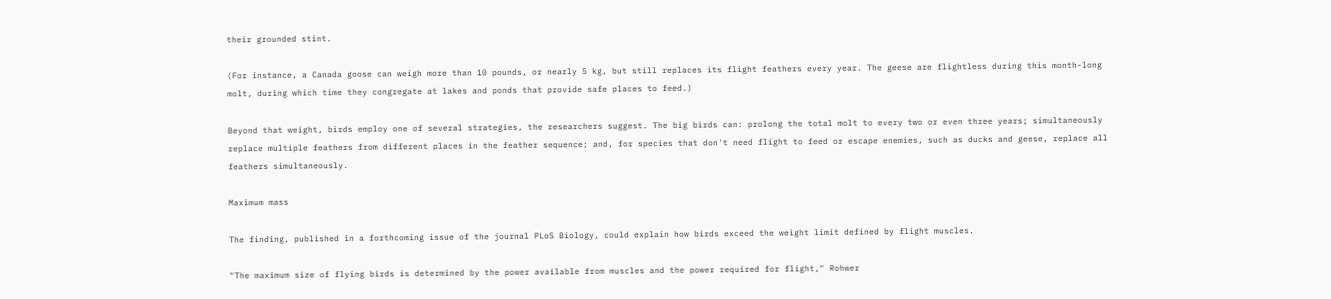their grounded stint.

(For instance, a Canada goose can weigh more than 10 pounds, or nearly 5 kg, but still replaces its flight feathers every year. The geese are flightless during this month-long molt, during which time they congregate at lakes and ponds that provide safe places to feed.)

Beyond that weight, birds employ one of several strategies, the researchers suggest. The big birds can: prolong the total molt to every two or even three years; simultaneously replace multiple feathers from different places in the feather sequence; and, for species that don't need flight to feed or escape enemies, such as ducks and geese, replace all feathers simultaneously.

Maximum mass

The finding, published in a forthcoming issue of the journal PLoS Biology, could explain how birds exceed the weight limit defined by flight muscles.

"The maximum size of flying birds is determined by the power available from muscles and the power required for flight," Rohwer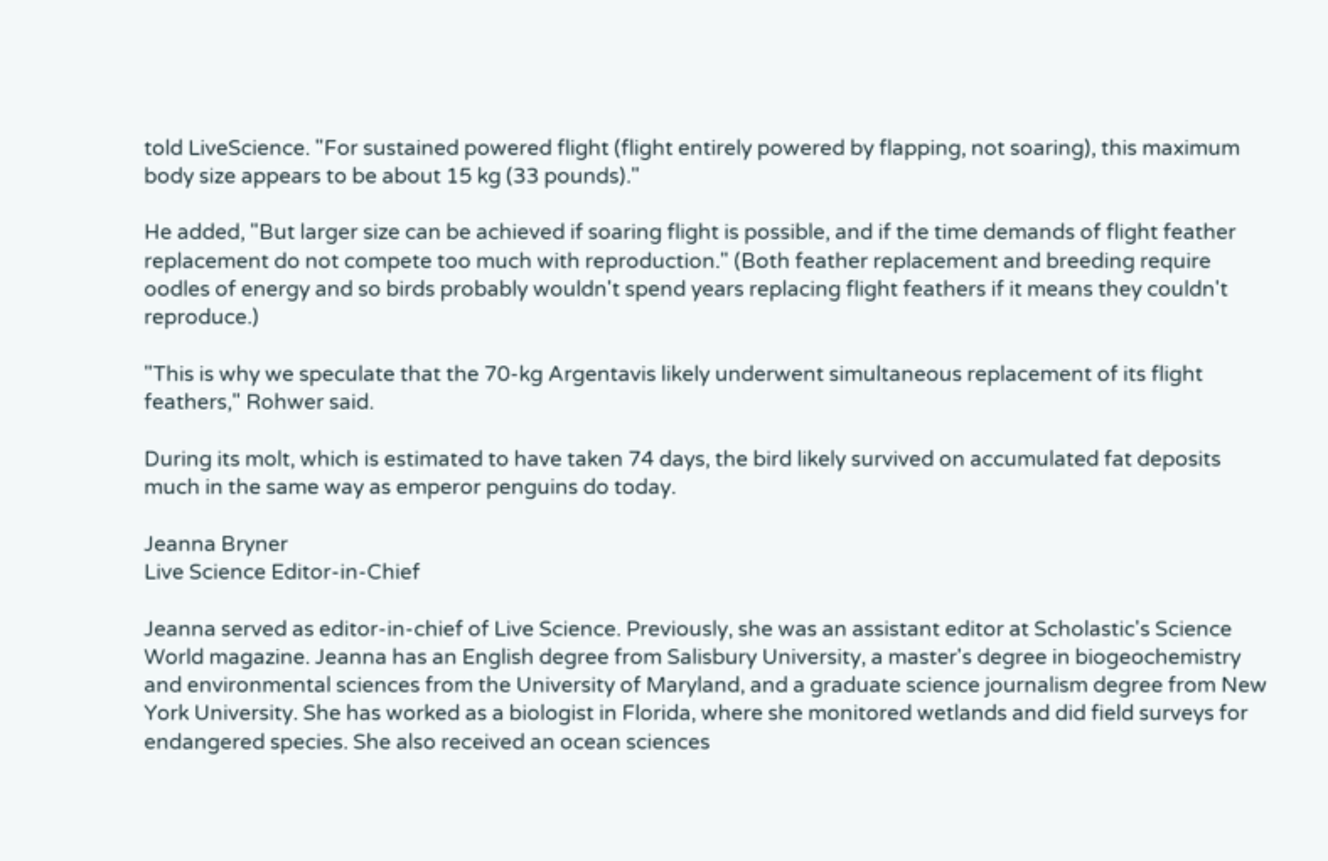told LiveScience. "For sustained powered flight (flight entirely powered by flapping, not soaring), this maximum body size appears to be about 15 kg (33 pounds)."

He added, "But larger size can be achieved if soaring flight is possible, and if the time demands of flight feather replacement do not compete too much with reproduction." (Both feather replacement and breeding require oodles of energy and so birds probably wouldn't spend years replacing flight feathers if it means they couldn't reproduce.)

"This is why we speculate that the 70-kg Argentavis likely underwent simultaneous replacement of its flight feathers," Rohwer said.

During its molt, which is estimated to have taken 74 days, the bird likely survived on accumulated fat deposits much in the same way as emperor penguins do today.

Jeanna Bryner
Live Science Editor-in-Chief

Jeanna served as editor-in-chief of Live Science. Previously, she was an assistant editor at Scholastic's Science World magazine. Jeanna has an English degree from Salisbury University, a master's degree in biogeochemistry and environmental sciences from the University of Maryland, and a graduate science journalism degree from New York University. She has worked as a biologist in Florida, where she monitored wetlands and did field surveys for endangered species. She also received an ocean sciences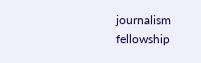journalism fellowship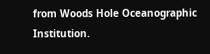from Woods Hole Oceanographic Institution.